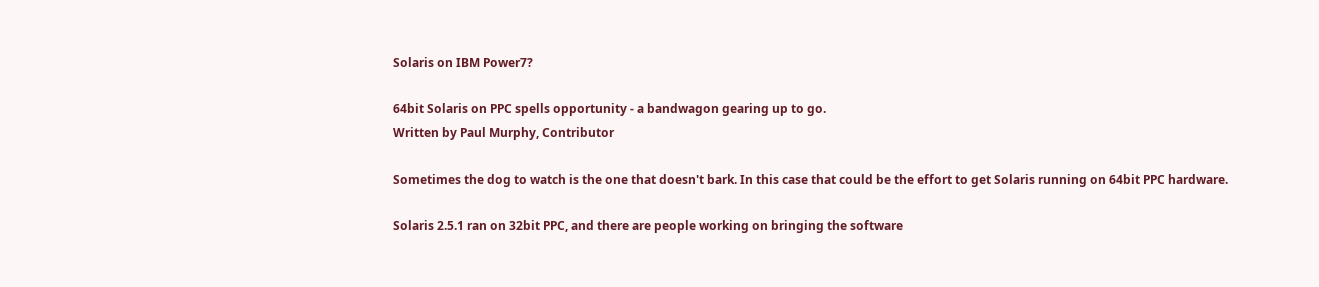Solaris on IBM Power7?

64bit Solaris on PPC spells opportunity - a bandwagon gearing up to go.
Written by Paul Murphy, Contributor

Sometimes the dog to watch is the one that doesn't bark. In this case that could be the effort to get Solaris running on 64bit PPC hardware.

Solaris 2.5.1 ran on 32bit PPC, and there are people working on bringing the software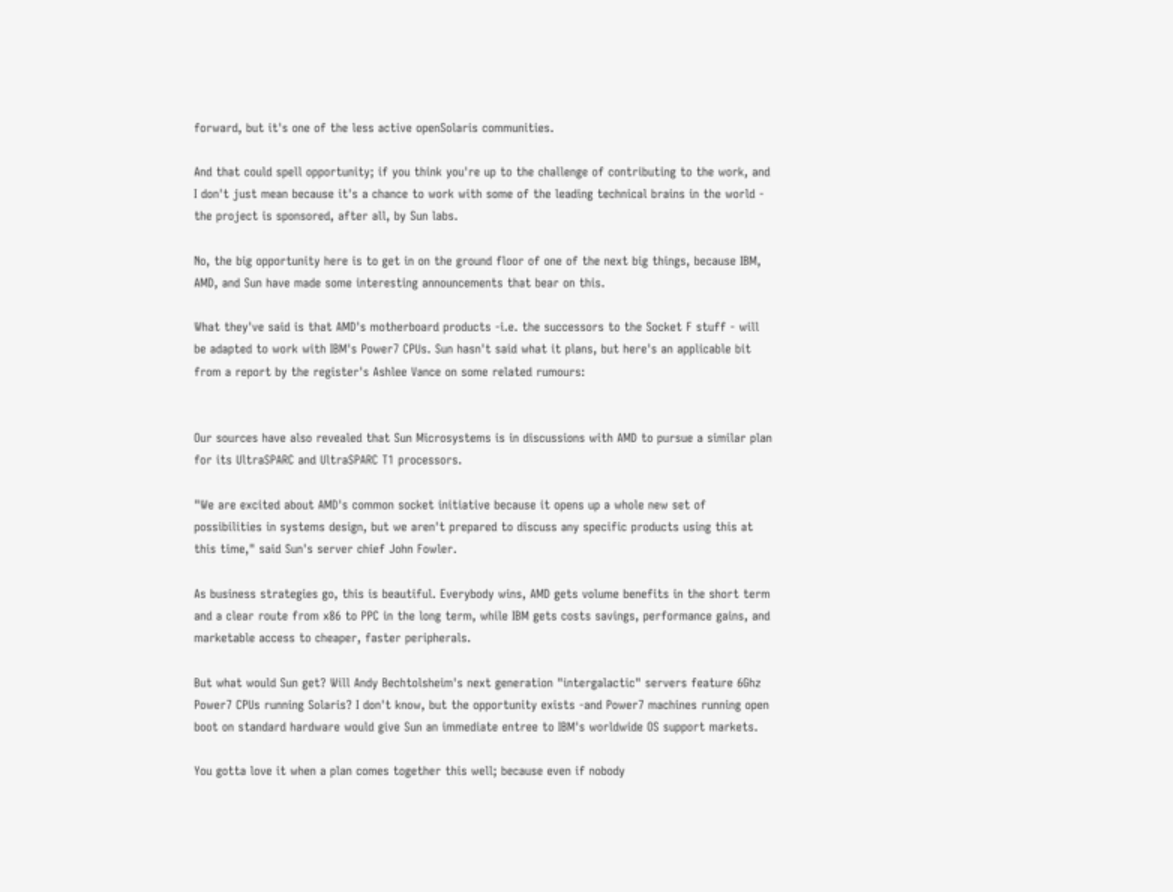forward, but it's one of the less active openSolaris communities.

And that could spell opportunity; if you think you're up to the challenge of contributing to the work, and I don't just mean because it's a chance to work with some of the leading technical brains in the world - the project is sponsored, after all, by Sun labs.

No, the big opportunity here is to get in on the ground floor of one of the next big things, because IBM, AMD, and Sun have made some interesting announcements that bear on this.

What they've said is that AMD's motherboard products -i.e. the successors to the Socket F stuff - will be adapted to work with IBM's Power7 CPUs. Sun hasn't said what it plans, but here's an applicable bit from a report by the register's Ashlee Vance on some related rumours:


Our sources have also revealed that Sun Microsystems is in discussions with AMD to pursue a similar plan for its UltraSPARC and UltraSPARC T1 processors.

"We are excited about AMD's common socket initiative because it opens up a whole new set of possibilities in systems design, but we aren't prepared to discuss any specific products using this at this time," said Sun's server chief John Fowler.

As business strategies go, this is beautiful. Everybody wins, AMD gets volume benefits in the short term and a clear route from x86 to PPC in the long term, while IBM gets costs savings, performance gains, and marketable access to cheaper, faster peripherals.

But what would Sun get? Will Andy Bechtolsheim's next generation "intergalactic" servers feature 6Ghz Power7 CPUs running Solaris? I don't know, but the opportunity exists -and Power7 machines running open boot on standard hardware would give Sun an immediate entree to IBM's worldwide OS support markets.

You gotta love it when a plan comes together this well; because even if nobody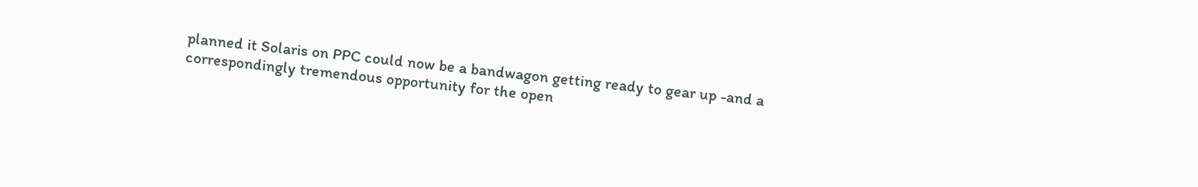planned it Solaris on PPC could now be a bandwagon getting ready to gear up -and a correspondingly tremendous opportunity for the open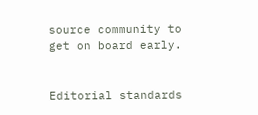source community to get on board early.


Editorial standards